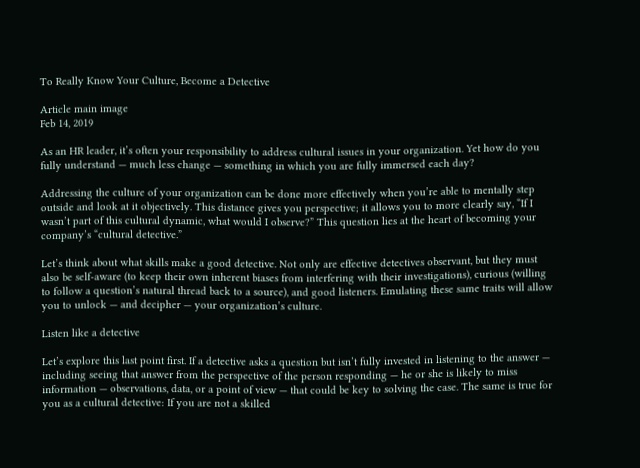To Really Know Your Culture, Become a Detective

Article main image
Feb 14, 2019

As an HR leader, it’s often your responsibility to address cultural issues in your organization. Yet how do you fully understand — much less change — something in which you are fully immersed each day?

Addressing the culture of your organization can be done more effectively when you’re able to mentally step outside and look at it objectively. This distance gives you perspective; it allows you to more clearly say, “If I wasn’t part of this cultural dynamic, what would I observe?” This question lies at the heart of becoming your company’s “cultural detective.”

Let’s think about what skills make a good detective. Not only are effective detectives observant, but they must also be self-aware (to keep their own inherent biases from interfering with their investigations), curious (willing to follow a question’s natural thread back to a source), and good listeners. Emulating these same traits will allow you to unlock — and decipher — your organization’s culture.

Listen like a detective

Let’s explore this last point first. If a detective asks a question but isn’t fully invested in listening to the answer — including seeing that answer from the perspective of the person responding — he or she is likely to miss information — observations, data, or a point of view — that could be key to solving the case. The same is true for you as a cultural detective: If you are not a skilled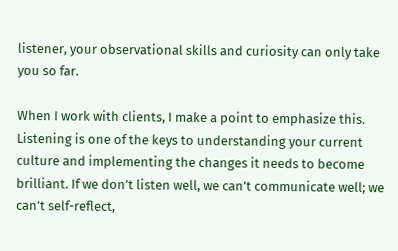listener, your observational skills and curiosity can only take you so far.

When I work with clients, I make a point to emphasize this. Listening is one of the keys to understanding your current culture and implementing the changes it needs to become brilliant. If we don’t listen well, we can’t communicate well; we can’t self-reflect,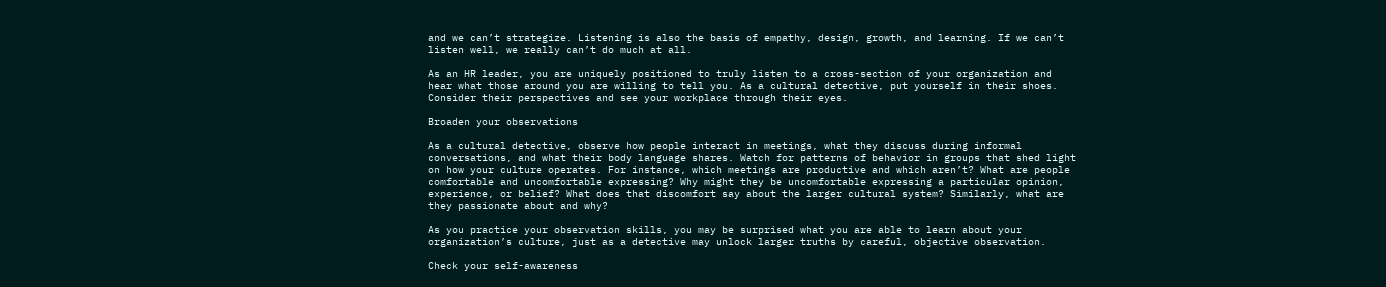and we can’t strategize. Listening is also the basis of empathy, design, growth, and learning. If we can’t listen well, we really can’t do much at all.

As an HR leader, you are uniquely positioned to truly listen to a cross-section of your organization and hear what those around you are willing to tell you. As a cultural detective, put yourself in their shoes. Consider their perspectives and see your workplace through their eyes.

Broaden your observations

As a cultural detective, observe how people interact in meetings, what they discuss during informal conversations, and what their body language shares. Watch for patterns of behavior in groups that shed light on how your culture operates. For instance, which meetings are productive and which aren’t? What are people comfortable and uncomfortable expressing? Why might they be uncomfortable expressing a particular opinion, experience, or belief? What does that discomfort say about the larger cultural system? Similarly, what are they passionate about and why?

As you practice your observation skills, you may be surprised what you are able to learn about your organization’s culture, just as a detective may unlock larger truths by careful, objective observation.

Check your self-awareness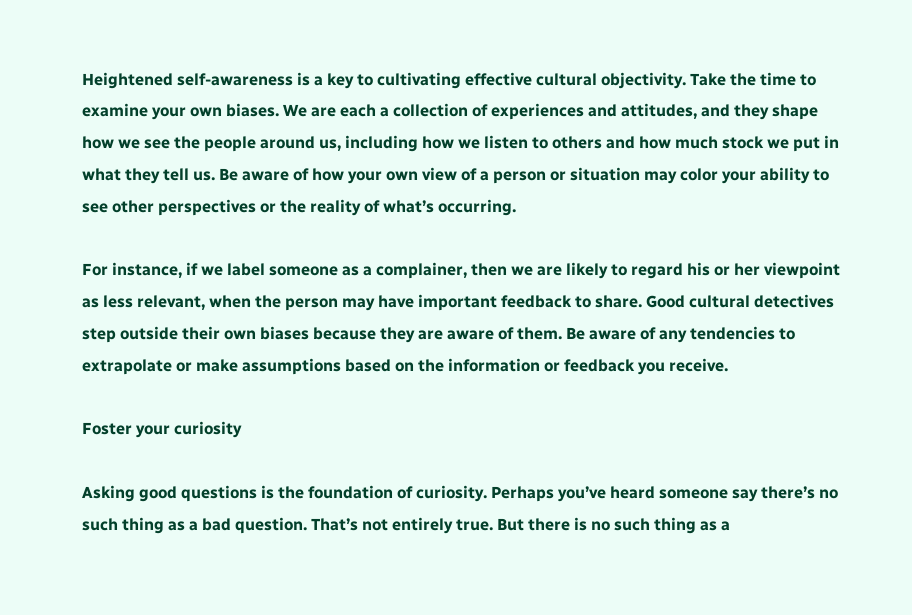Heightened self-awareness is a key to cultivating effective cultural objectivity. Take the time to examine your own biases. We are each a collection of experiences and attitudes, and they shape how we see the people around us, including how we listen to others and how much stock we put in what they tell us. Be aware of how your own view of a person or situation may color your ability to see other perspectives or the reality of what’s occurring.

For instance, if we label someone as a complainer, then we are likely to regard his or her viewpoint as less relevant, when the person may have important feedback to share. Good cultural detectives step outside their own biases because they are aware of them. Be aware of any tendencies to extrapolate or make assumptions based on the information or feedback you receive.

Foster your curiosity

Asking good questions is the foundation of curiosity. Perhaps you’ve heard someone say there’s no such thing as a bad question. That’s not entirely true. But there is no such thing as a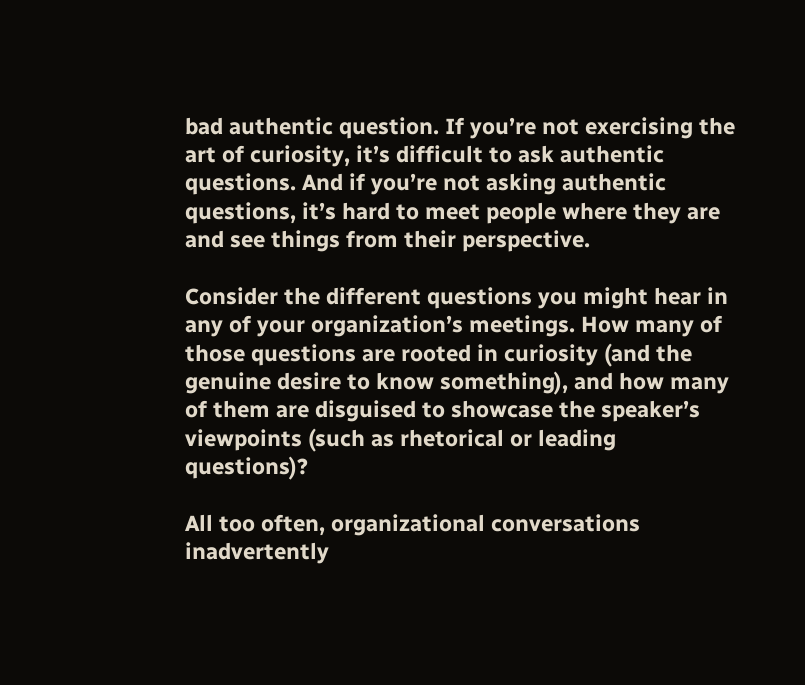bad authentic question. If you’re not exercising the art of curiosity, it’s difficult to ask authentic questions. And if you’re not asking authentic questions, it’s hard to meet people where they are and see things from their perspective.

Consider the different questions you might hear in any of your organization’s meetings. How many of those questions are rooted in curiosity (and the genuine desire to know something), and how many of them are disguised to showcase the speaker’s viewpoints (such as rhetorical or leading questions)?

All too often, organizational conversations inadvertently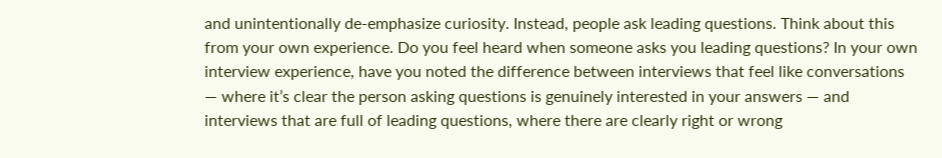and unintentionally de-emphasize curiosity. Instead, people ask leading questions. Think about this from your own experience. Do you feel heard when someone asks you leading questions? In your own interview experience, have you noted the difference between interviews that feel like conversations — where it’s clear the person asking questions is genuinely interested in your answers — and interviews that are full of leading questions, where there are clearly right or wrong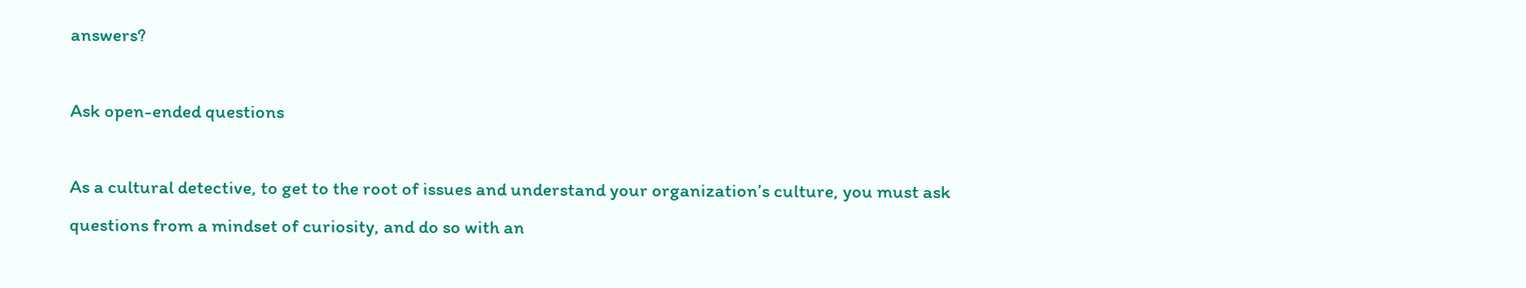answers?

Ask open-ended questions

As a cultural detective, to get to the root of issues and understand your organization’s culture, you must ask questions from a mindset of curiosity, and do so with an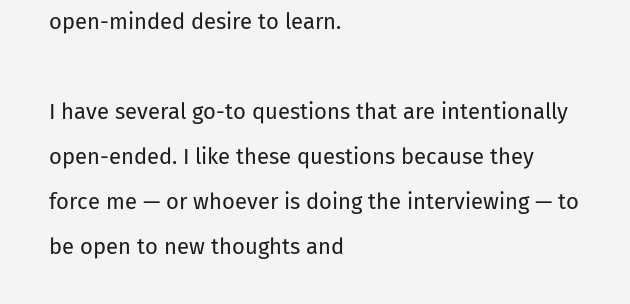open-minded desire to learn.

I have several go-to questions that are intentionally open-ended. I like these questions because they force me — or whoever is doing the interviewing — to be open to new thoughts and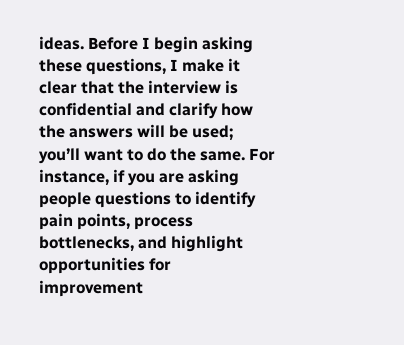ideas. Before I begin asking these questions, I make it clear that the interview is confidential and clarify how the answers will be used; you’ll want to do the same. For instance, if you are asking people questions to identify pain points, process bottlenecks, and highlight opportunities for improvement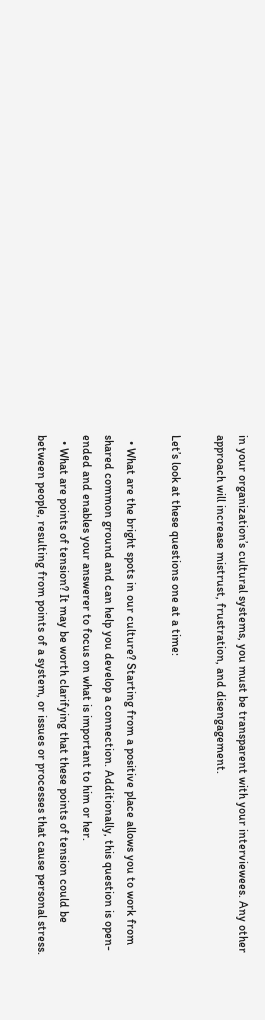in your organization’s cultural systems, you must be transparent with your interviewees. Any other approach will increase mistrust, frustration, and disengagement.

Let’s look at these questions one at a time:

  • What are the bright spots in our culture? Starting from a positive place allows you to work from shared common ground and can help you develop a connection. Additionally, this question is open-ended and enables your answerer to focus on what is important to him or her.
  • What are points of tension? It may be worth clarifying that these points of tension could be between people, resulting from points of a system, or issues or processes that cause personal stress.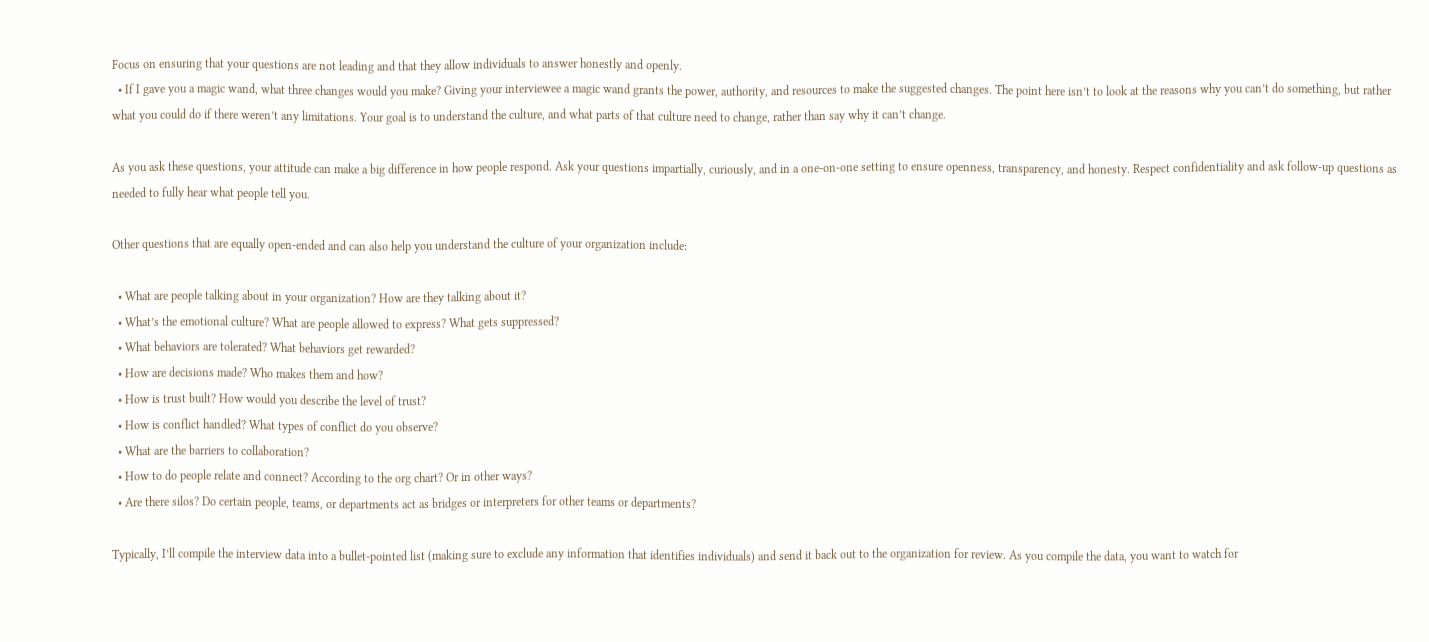Focus on ensuring that your questions are not leading and that they allow individuals to answer honestly and openly.
  • If I gave you a magic wand, what three changes would you make? Giving your interviewee a magic wand grants the power, authority, and resources to make the suggested changes. The point here isn’t to look at the reasons why you can’t do something, but rather what you could do if there weren’t any limitations. Your goal is to understand the culture, and what parts of that culture need to change, rather than say why it can’t change.

As you ask these questions, your attitude can make a big difference in how people respond. Ask your questions impartially, curiously, and in a one-on-one setting to ensure openness, transparency, and honesty. Respect confidentiality and ask follow-up questions as needed to fully hear what people tell you.

Other questions that are equally open-ended and can also help you understand the culture of your organization include:

  • What are people talking about in your organization? How are they talking about it?
  • What’s the emotional culture? What are people allowed to express? What gets suppressed?
  • What behaviors are tolerated? What behaviors get rewarded?
  • How are decisions made? Who makes them and how?
  • How is trust built? How would you describe the level of trust?
  • How is conflict handled? What types of conflict do you observe?
  • What are the barriers to collaboration?
  • How to do people relate and connect? According to the org chart? Or in other ways?
  • Are there silos? Do certain people, teams, or departments act as bridges or interpreters for other teams or departments?

Typically, I’ll compile the interview data into a bullet-pointed list (making sure to exclude any information that identifies individuals) and send it back out to the organization for review. As you compile the data, you want to watch for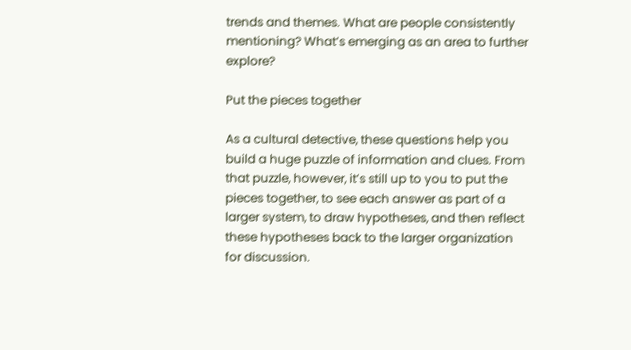trends and themes. What are people consistently mentioning? What’s emerging as an area to further explore?

Put the pieces together

As a cultural detective, these questions help you build a huge puzzle of information and clues. From that puzzle, however, it’s still up to you to put the pieces together, to see each answer as part of a larger system, to draw hypotheses, and then reflect these hypotheses back to the larger organization for discussion.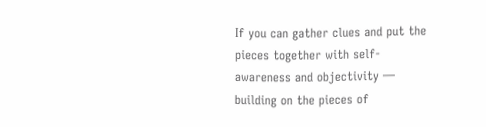If you can gather clues and put the pieces together with self-awareness and objectivity — building on the pieces of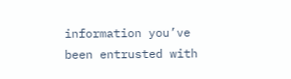information you’ve been entrusted with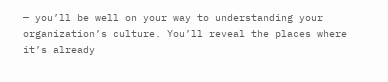— you’ll be well on your way to understanding your organization’s culture. You’ll reveal the places where it’s already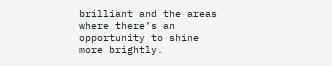brilliant and the areas where there’s an opportunity to shine more brightly.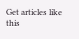Get articles like this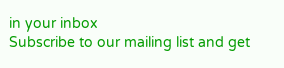in your inbox
Subscribe to our mailing list and get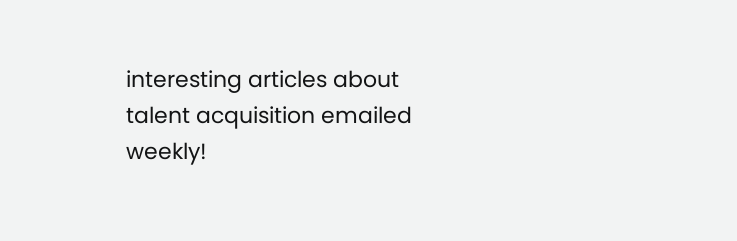interesting articles about talent acquisition emailed weekly!